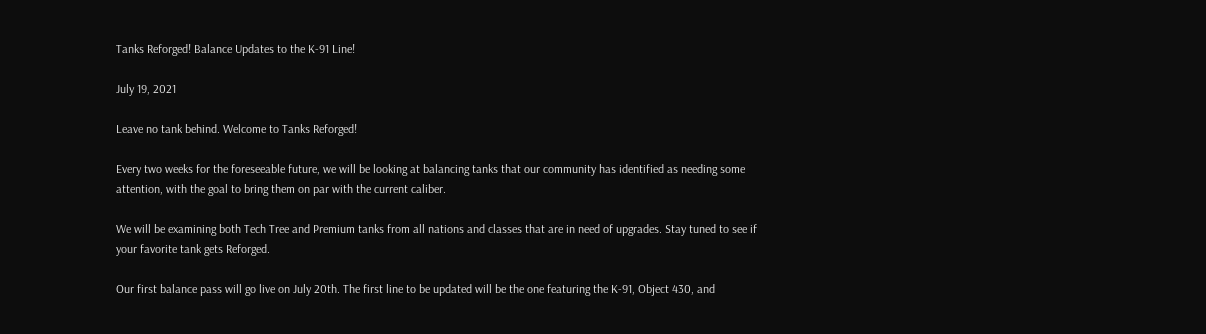Tanks Reforged! Balance Updates to the K-91 Line!

July 19, 2021

Leave no tank behind. Welcome to Tanks Reforged!

Every two weeks for the foreseeable future, we will be looking at balancing tanks that our community has identified as needing some attention, with the goal to bring them on par with the current caliber.

We will be examining both Tech Tree and Premium tanks from all nations and classes that are in need of upgrades. Stay tuned to see if your favorite tank gets Reforged.

Our first balance pass will go live on July 20th. The first line to be updated will be the one featuring the K-91, Object 430, and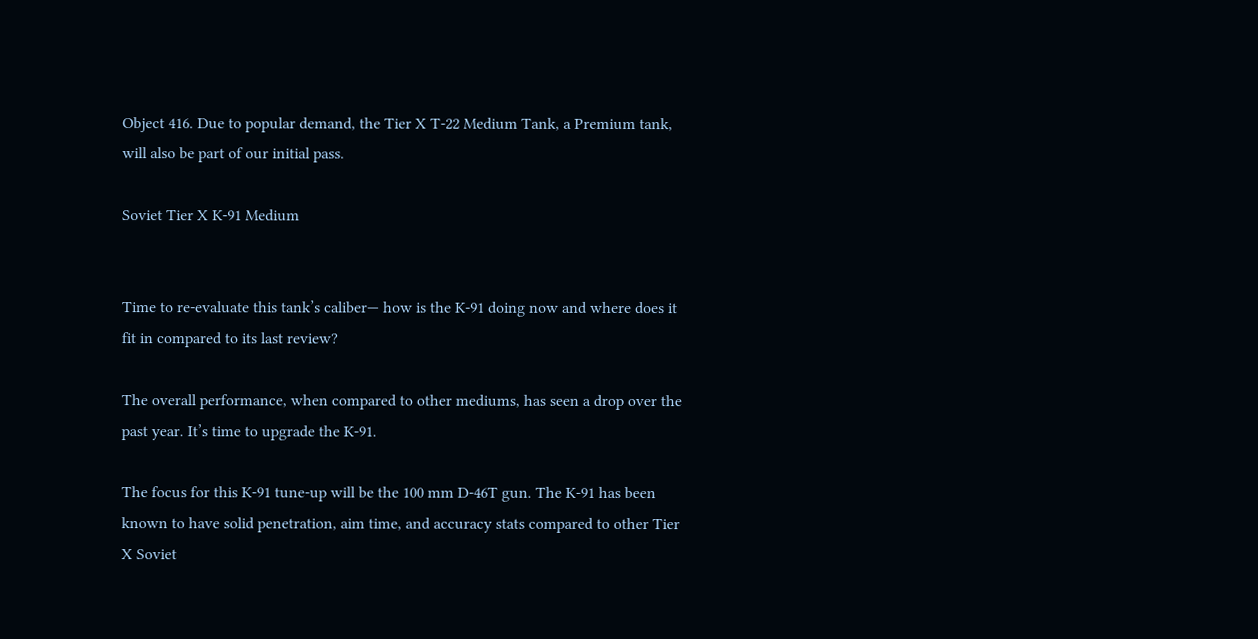Object 416. Due to popular demand, the Tier X T-22 Medium Tank, a Premium tank, will also be part of our initial pass.

Soviet Tier X K-91 Medium


Time to re-evaluate this tank’s caliber— how is the K-91 doing now and where does it fit in compared to its last review?

The overall performance, when compared to other mediums, has seen a drop over the past year. It’s time to upgrade the K-91.

The focus for this K-91 tune-up will be the 100 mm D-46T gun. The K-91 has been known to have solid penetration, aim time, and accuracy stats compared to other Tier X Soviet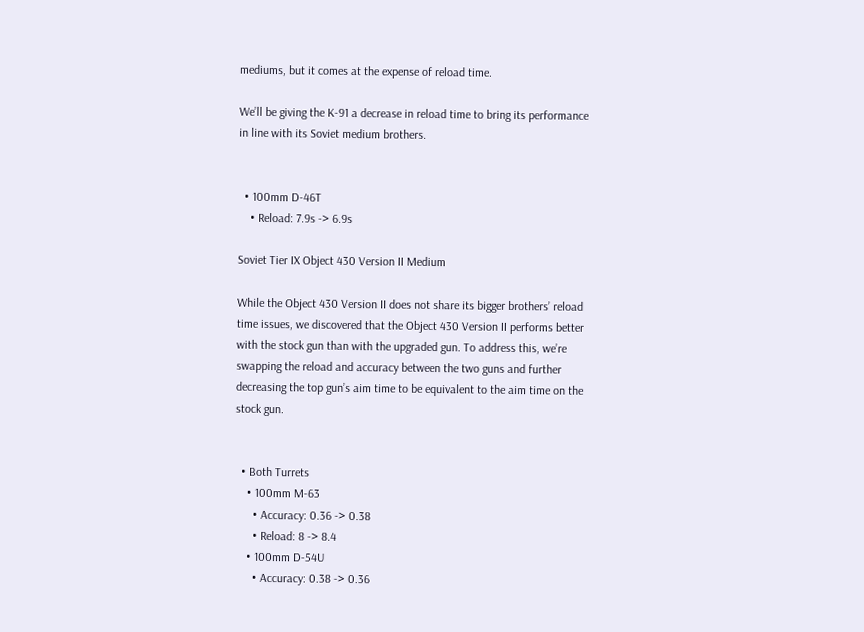mediums, but it comes at the expense of reload time.

We’ll be giving the K-91 a decrease in reload time to bring its performance in line with its Soviet medium brothers.


  • 100mm D-46T
    • Reload: 7.9s -> 6.9s

Soviet Tier IX Object 430 Version II Medium

While the Object 430 Version II does not share its bigger brothers’ reload time issues, we discovered that the Object 430 Version II performs better with the stock gun than with the upgraded gun. To address this, we’re swapping the reload and accuracy between the two guns and further decreasing the top gun’s aim time to be equivalent to the aim time on the stock gun.


  • Both Turrets
    • 100mm M-63
      • Accuracy: 0.36 -> 0.38
      • Reload: 8 -> 8.4
    • 100mm D-54U
      • Accuracy: 0.38 -> 0.36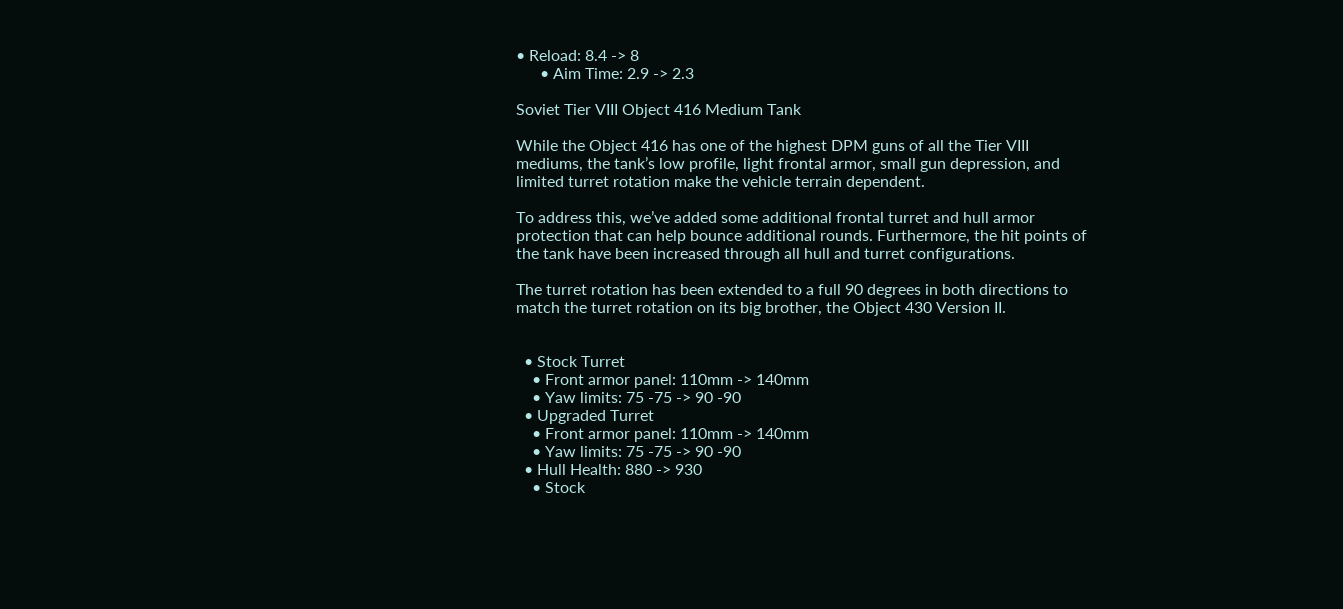• Reload: 8.4 -> 8
      • Aim Time: 2.9 -> 2.3

Soviet Tier VIII Object 416 Medium Tank

While the Object 416 has one of the highest DPM guns of all the Tier VIII mediums, the tank’s low profile, light frontal armor, small gun depression, and limited turret rotation make the vehicle terrain dependent.

To address this, we’ve added some additional frontal turret and hull armor protection that can help bounce additional rounds. Furthermore, the hit points of the tank have been increased through all hull and turret configurations.

The turret rotation has been extended to a full 90 degrees in both directions to match the turret rotation on its big brother, the Object 430 Version II.


  • Stock Turret
    • Front armor panel: 110mm -> 140mm
    • Yaw limits: 75 -75 -> 90 -90
  • Upgraded Turret
    • Front armor panel: 110mm -> 140mm
    • Yaw limits: 75 -75 -> 90 -90
  • Hull Health: 880 -> 930
    • Stock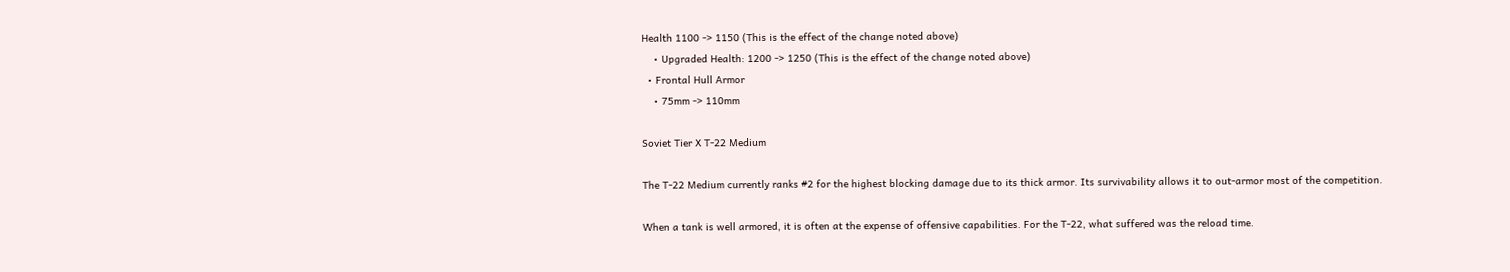Health 1100 -> 1150 (This is the effect of the change noted above)
    • Upgraded Health: 1200 -> 1250 (This is the effect of the change noted above)
  • Frontal Hull Armor
    • 75mm -> 110mm

Soviet Tier X T-22 Medium

The T-22 Medium currently ranks #2 for the highest blocking damage due to its thick armor. Its survivability allows it to out-armor most of the competition.

When a tank is well armored, it is often at the expense of offensive capabilities. For the T-22, what suffered was the reload time.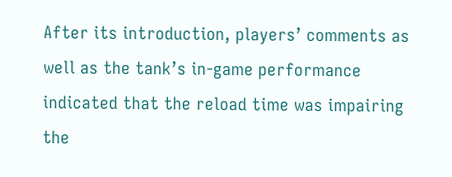After its introduction, players’ comments as well as the tank’s in-game performance indicated that the reload time was impairing the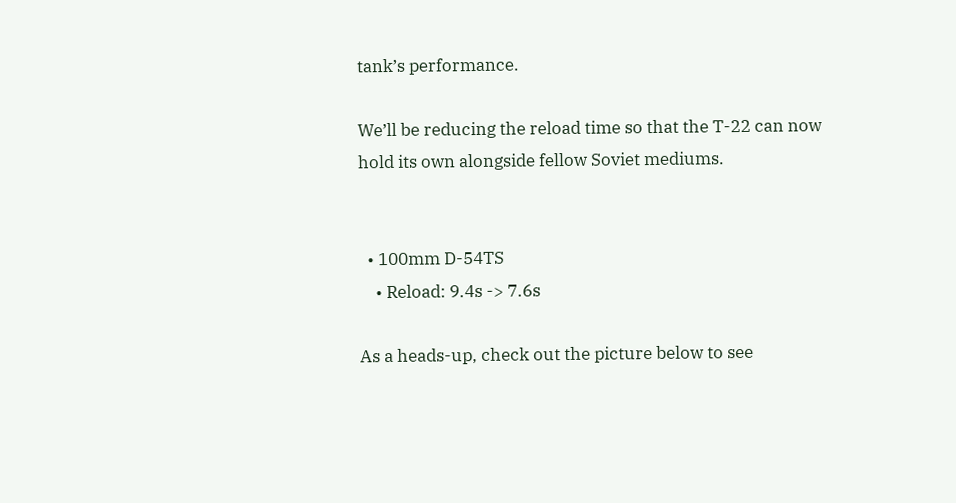tank’s performance.

We’ll be reducing the reload time so that the T-22 can now hold its own alongside fellow Soviet mediums.


  • 100mm D-54TS
    • Reload: 9.4s -> 7.6s

As a heads-up, check out the picture below to see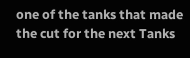one of the tanks that made the cut for the next Tanks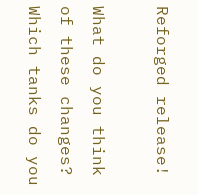Reforged release!

What do you think of these changes? Which tanks do you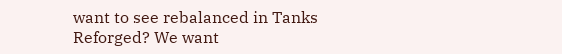want to see rebalanced in Tanks Reforged? We want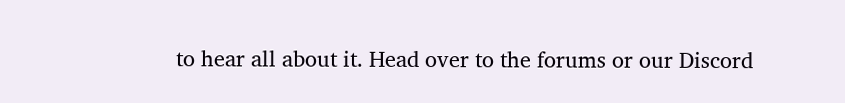to hear all about it. Head over to the forums or our Discord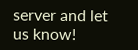server and let us know!